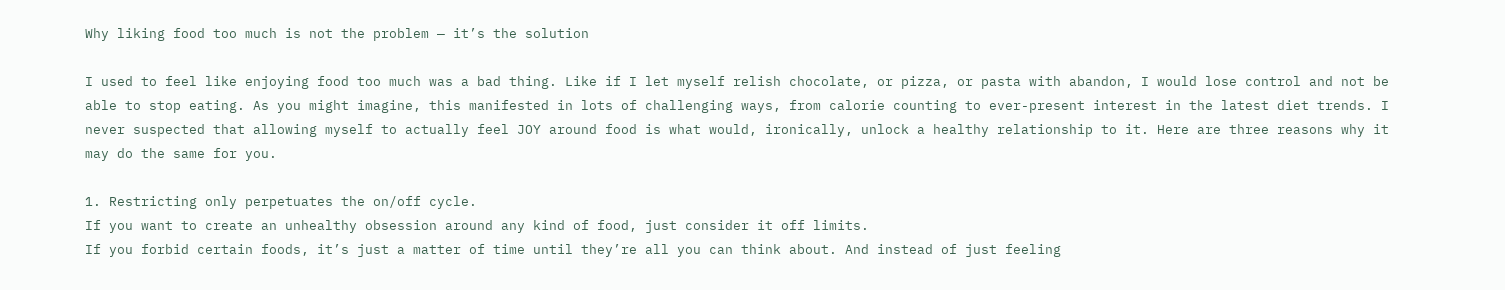Why liking food too much is not the problem — it’s the solution

I used to feel like enjoying food too much was a bad thing. Like if I let myself relish chocolate, or pizza, or pasta with abandon, I would lose control and not be able to stop eating. As you might imagine, this manifested in lots of challenging ways, from calorie counting to ever-present interest in the latest diet trends. I never suspected that allowing myself to actually feel JOY around food is what would, ironically, unlock a healthy relationship to it. Here are three reasons why it may do the same for you.

1. Restricting only perpetuates the on/off cycle.
If you want to create an unhealthy obsession around any kind of food, just consider it off limits.
If you forbid certain foods, it’s just a matter of time until they’re all you can think about. And instead of just feeling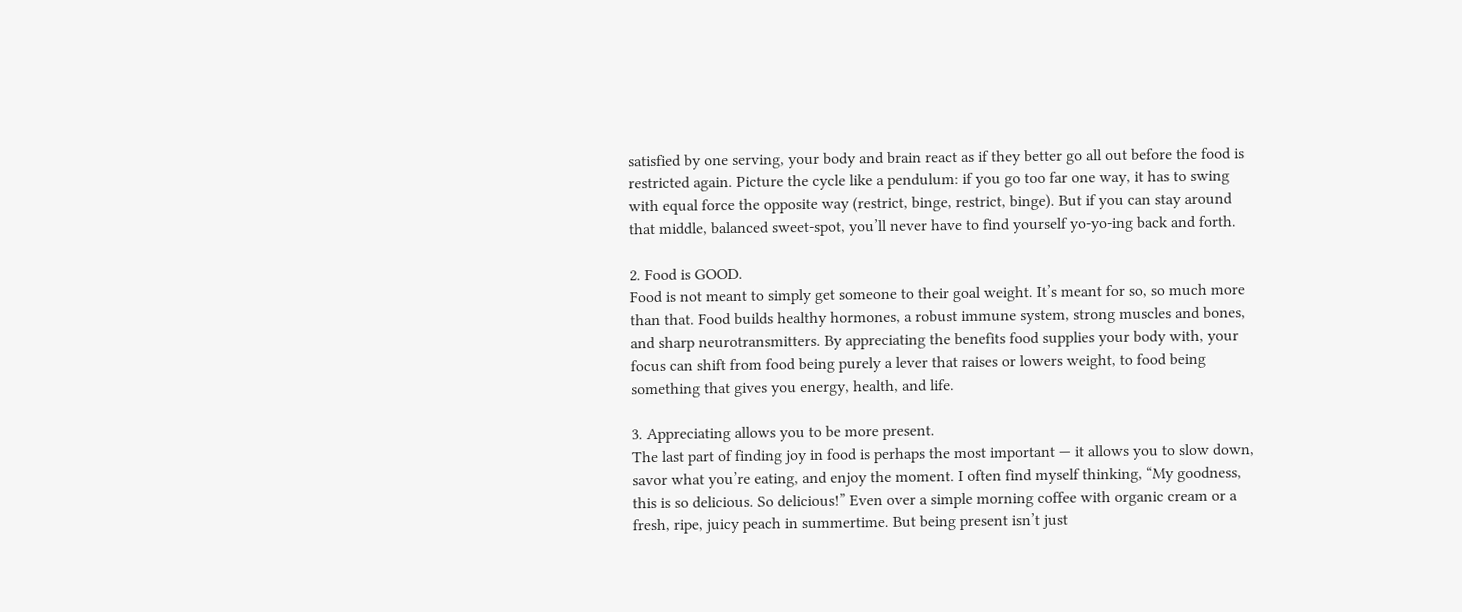satisfied by one serving, your body and brain react as if they better go all out before the food is restricted again. Picture the cycle like a pendulum: if you go too far one way, it has to swing with equal force the opposite way (restrict, binge, restrict, binge). But if you can stay around that middle, balanced sweet-spot, you’ll never have to find yourself yo-yo-ing back and forth.

2. Food is GOOD.
Food is not meant to simply get someone to their goal weight. It’s meant for so, so much more than that. Food builds healthy hormones, a robust immune system, strong muscles and bones, and sharp neurotransmitters. By appreciating the benefits food supplies your body with, your focus can shift from food being purely a lever that raises or lowers weight, to food being something that gives you energy, health, and life.

3. Appreciating allows you to be more present.
The last part of finding joy in food is perhaps the most important — it allows you to slow down, savor what you’re eating, and enjoy the moment. I often find myself thinking, “My goodness, this is so delicious. So delicious!” Even over a simple morning coffee with organic cream or a fresh, ripe, juicy peach in summertime. But being present isn’t just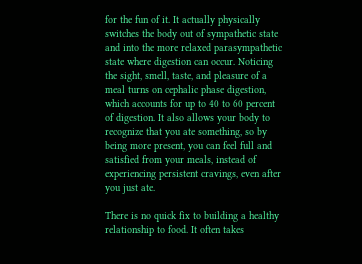for the fun of it. It actually physically switches the body out of sympathetic state and into the more relaxed parasympathetic state where digestion can occur. Noticing the sight, smell, taste, and pleasure of a meal turns on cephalic phase digestion, which accounts for up to 40 to 60 percent of digestion. It also allows your body to recognize that you ate something, so by being more present, you can feel full and satisfied from your meals, instead of experiencing persistent cravings, even after you just ate.

There is no quick fix to building a healthy relationship to food. It often takes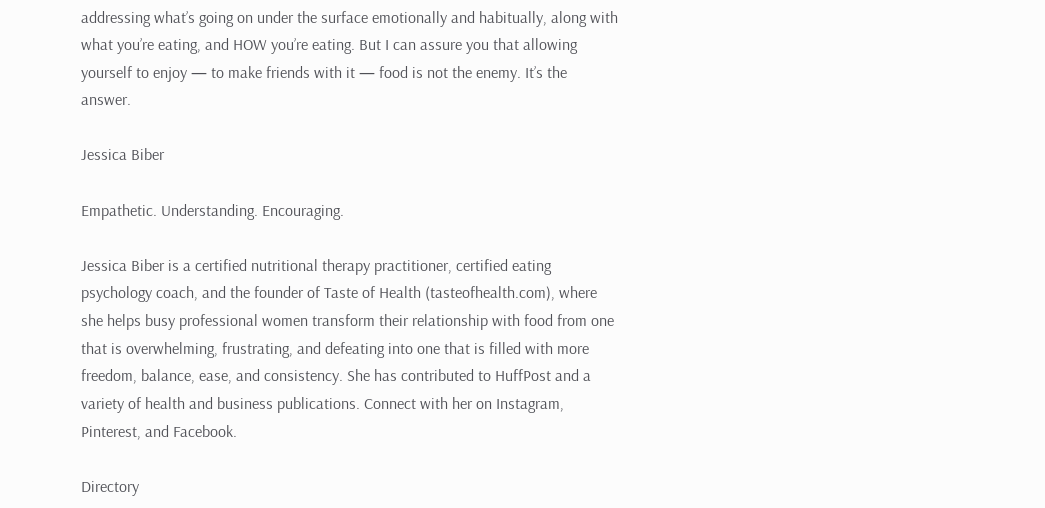addressing what’s going on under the surface emotionally and habitually, along with what you’re eating, and HOW you’re eating. But I can assure you that allowing yourself to enjoy — to make friends with it — food is not the enemy. It’s the answer.

Jessica Biber

Empathetic. Understanding. Encouraging.

Jessica Biber is a certified nutritional therapy practitioner, certified eating psychology coach, and the founder of Taste of Health (tasteofhealth.com), where she helps busy professional women transform their relationship with food from one that is overwhelming, frustrating, and defeating into one that is filled with more freedom, balance, ease, and consistency. She has contributed to HuffPost and a variety of health and business publications. Connect with her on Instagram, Pinterest, and Facebook.

Directory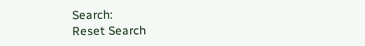Search:
Reset Search